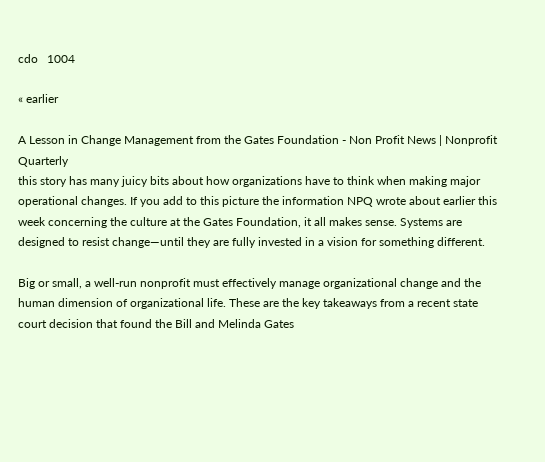cdo   1004

« earlier

A Lesson in Change Management from the Gates Foundation - Non Profit News | Nonprofit Quarterly
this story has many juicy bits about how organizations have to think when making major operational changes. If you add to this picture the information NPQ wrote about earlier this week concerning the culture at the Gates Foundation, it all makes sense. Systems are designed to resist change—until they are fully invested in a vision for something different.

Big or small, a well-run nonprofit must effectively manage organizational change and the human dimension of organizational life. These are the key takeaways from a recent state court decision that found the Bill and Melinda Gates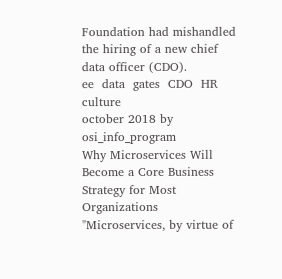Foundation had mishandled the hiring of a new chief data officer (CDO).
ee  data  gates  CDO  HR  culture
october 2018 by osi_info_program
Why Microservices Will Become a Core Business Strategy for Most Organizations
"Microservices, by virtue of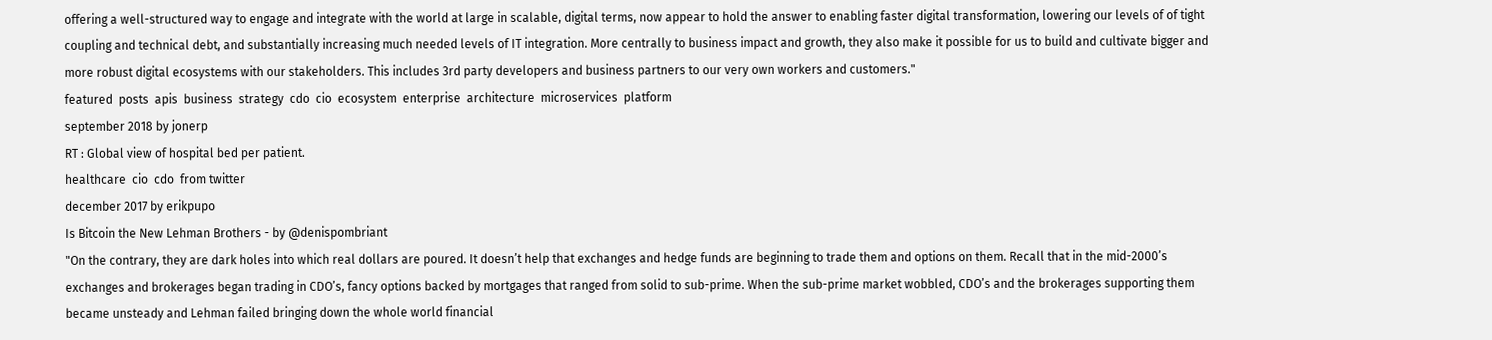offering a well-structured way to engage and integrate with the world at large in scalable, digital terms, now appear to hold the answer to enabling faster digital transformation, lowering our levels of of tight coupling and technical debt, and substantially increasing much needed levels of IT integration. More centrally to business impact and growth, they also make it possible for us to build and cultivate bigger and more robust digital ecosystems with our stakeholders. This includes 3rd party developers and business partners to our very own workers and customers."
featured  posts  apis  business  strategy  cdo  cio  ecosystem  enterprise  architecture  microservices  platform
september 2018 by jonerp
RT : Global view of hospital bed per patient.
healthcare  cio  cdo  from twitter
december 2017 by erikpupo
Is Bitcoin the New Lehman Brothers - by @denispombriant
"On the contrary, they are dark holes into which real dollars are poured. It doesn’t help that exchanges and hedge funds are beginning to trade them and options on them. Recall that in the mid-2000’s exchanges and brokerages began trading in CDO’s, fancy options backed by mortgages that ranged from solid to sub-prime. When the sub-prime market wobbled, CDO’s and the brokerages supporting them became unsteady and Lehman failed bringing down the whole world financial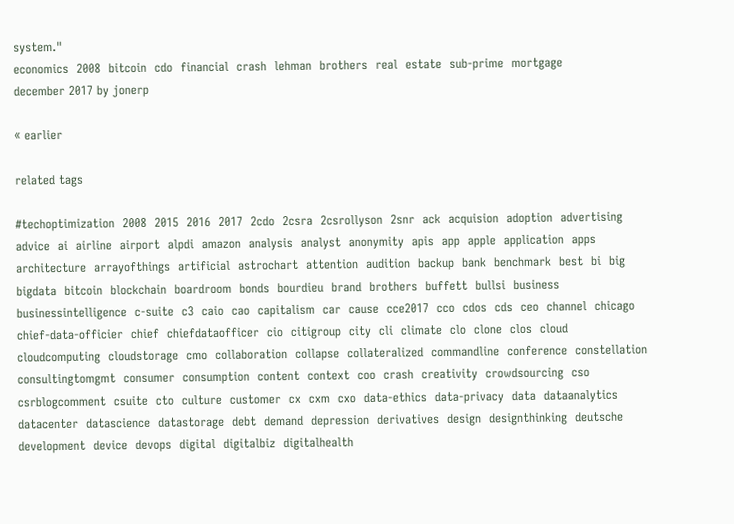system."
economics  2008  bitcoin  cdo  financial  crash  lehman  brothers  real  estate  sub-prime  mortgage
december 2017 by jonerp

« earlier

related tags

#techoptimization  2008  2015  2016  2017  2cdo  2csra  2csrollyson  2snr  ack  acquision  adoption  advertising  advice  ai  airline  airport  alpdi  amazon  analysis  analyst  anonymity  apis  app  apple  application  apps  architecture  arrayofthings  artificial  astrochart  attention  audition  backup  bank  benchmark  best  bi  big  bigdata  bitcoin  blockchain  boardroom  bonds  bourdieu  brand  brothers  buffett  bullsi  business  businessintelligence  c-suite  c3  caio  cao  capitalism  car  cause  cce2017  cco  cdos  cds  ceo  channel  chicago  chief-data-officier  chief  chiefdataofficer  cio  citigroup  city  cli  climate  clo  clone  clos  cloud  cloudcomputing  cloudstorage  cmo  collaboration  collapse  collateralized  commandline  conference  constellation  consultingtomgmt  consumer  consumption  content  context  coo  crash  creativity  crowdsourcing  cso  csrblogcomment  csuite  cto  culture  customer  cx  cxm  cxo  data-ethics  data-privacy  data  dataanalytics  datacenter  datascience  datastorage  debt  demand  depression  derivatives  design  designthinking  deutsche  development  device  devops  digital  digitalbiz  digitalhealth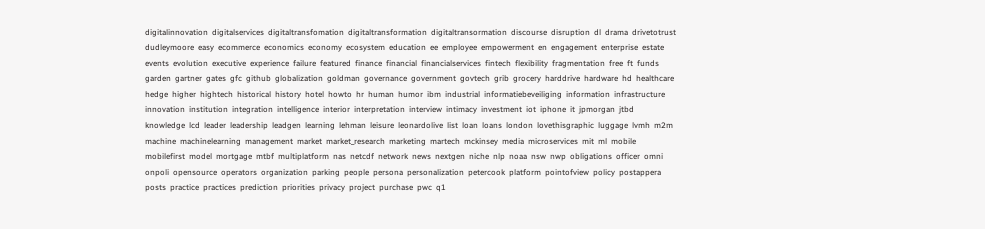digitalinnovation  digitalservices  digitaltransfomation  digitaltransformation  digitaltransormation  discourse  disruption  dl  drama  drivetotrust  dudleymoore  easy  ecommerce  economics  economy  ecosystem  education  ee  employee  empowerment  en  engagement  enterprise  estate  events  evolution  executive  experience  failure  featured  finance  financial  financialservices  fintech  flexibility  fragmentation  free  ft  funds  garden  gartner  gates  gfc  github  globalization  goldman  governance  government  govtech  grib  grocery  harddrive  hardware  hd  healthcare  hedge  higher  hightech  historical  history  hotel  howto  hr  human  humor  ibm  industrial  informatiebeveiliging  information  infrastructure  innovation  institution  integration  intelligence  interior  interpretation  interview  intimacy  investment  iot  iphone  it  jpmorgan  jtbd  knowledge  lcd  leader  leadership  leadgen  learning  lehman  leisure  leonardolive  list  loan  loans  london  lovethisgraphic  luggage  lvmh  m2m  machine  machinelearning  management  market  market_research  marketing  martech  mckinsey  media  microservices  mit  ml  mobile  mobilefirst  model  mortgage  mtbf  multiplatform  nas  netcdf  network  news  nextgen  niche  nlp  noaa  nsw  nwp  obligations  officer  omni  onpoli  opensource  operators  organization  parking  people  persona  personalization  petercook  platform  pointofview  policy  postappera  posts  practice  practices  prediction  priorities  privacy  project  purchase  pwc  q1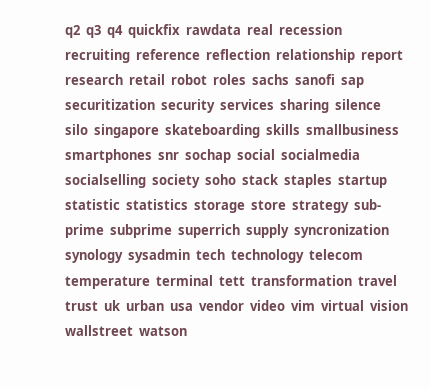q2  q3  q4  quickfix  rawdata  real  recession  recruiting  reference  reflection  relationship  report  research  retail  robot  roles  sachs  sanofi  sap  securitization  security  services  sharing  silence  silo  singapore  skateboarding  skills  smallbusiness  smartphones  snr  sochap  social  socialmedia  socialselling  society  soho  stack  staples  startup  statistic  statistics  storage  store  strategy  sub-prime  subprime  superrich  supply  syncronization  synology  sysadmin  tech  technology  telecom  temperature  terminal  tett  transformation  travel  trust  uk  urban  usa  vendor  video  vim  virtual  vision  wallstreet  watson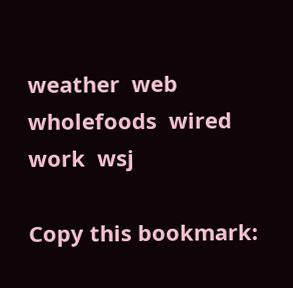weather  web  wholefoods  wired  work  wsj

Copy this bookmark: